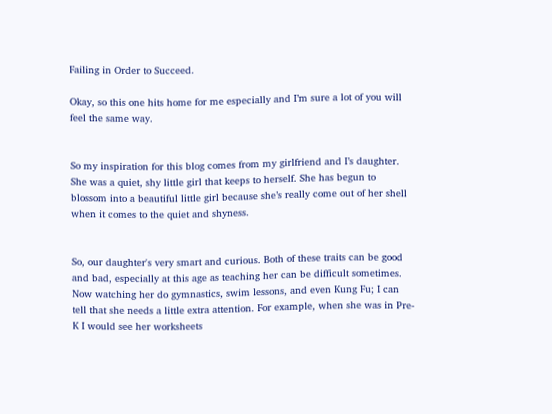Failing in Order to Succeed.

Okay, so this one hits home for me especially and I’m sure a lot of you will feel the same way.


So my inspiration for this blog comes from my girlfriend and I’s daughter. She was a quiet, shy little girl that keeps to herself. She has begun to blossom into a beautiful little girl because she’s really come out of her shell when it comes to the quiet and shyness.


So, our daughter's very smart and curious. Both of these traits can be good and bad, especially at this age as teaching her can be difficult sometimes. Now watching her do gymnastics, swim lessons, and even Kung Fu; I can tell that she needs a little extra attention. For example, when she was in Pre-K I would see her worksheets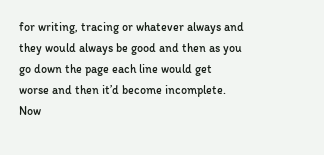for writing, tracing or whatever always and they would always be good and then as you go down the page each line would get worse and then it’d become incomplete. Now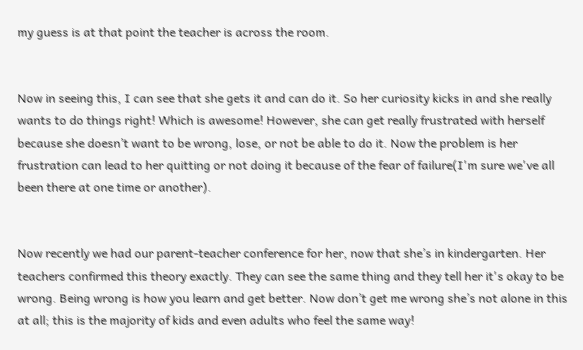my guess is at that point the teacher is across the room.


Now in seeing this, I can see that she gets it and can do it. So her curiosity kicks in and she really wants to do things right! Which is awesome! However, she can get really frustrated with herself because she doesn’t want to be wrong, lose, or not be able to do it. Now the problem is her frustration can lead to her quitting or not doing it because of the fear of failure(I'm sure we've all been there at one time or another).


Now recently we had our parent-teacher conference for her, now that she’s in kindergarten. Her teachers confirmed this theory exactly. They can see the same thing and they tell her it's okay to be wrong. Being wrong is how you learn and get better. Now don’t get me wrong she’s not alone in this at all; this is the majority of kids and even adults who feel the same way!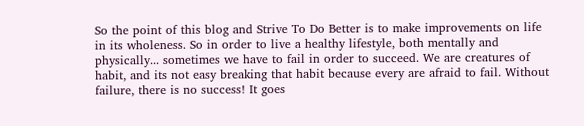So the point of this blog and Strive To Do Better is to make improvements on life in its wholeness. So in order to live a healthy lifestyle, both mentally and physically... sometimes we have to fail in order to succeed. We are creatures of habit, and its not easy breaking that habit because every are afraid to fail. Without failure, there is no success! It goes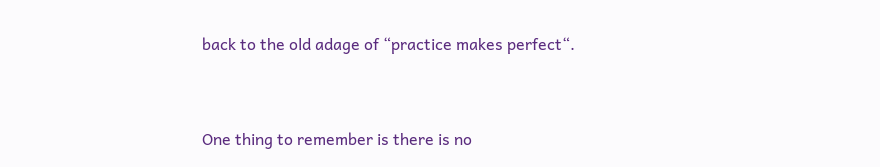back to the old adage of “practice makes perfect“.


One thing to remember is there is no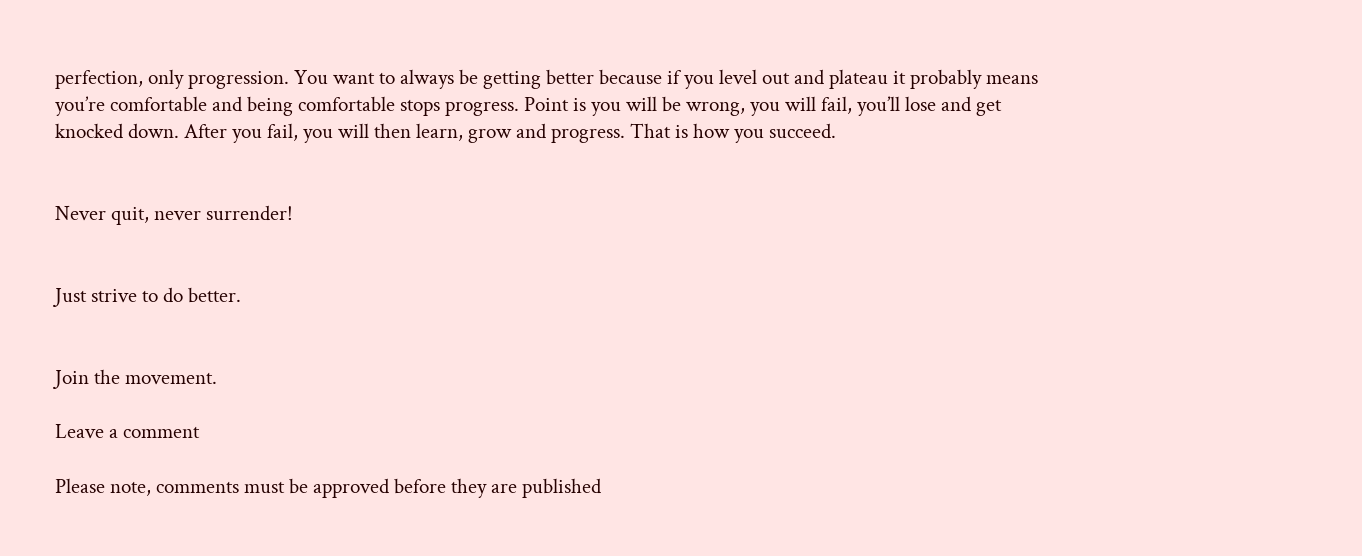perfection, only progression. You want to always be getting better because if you level out and plateau it probably means you’re comfortable and being comfortable stops progress. Point is you will be wrong, you will fail, you’ll lose and get knocked down. After you fail, you will then learn, grow and progress. That is how you succeed.


Never quit, never surrender!


Just strive to do better.


Join the movement.

Leave a comment

Please note, comments must be approved before they are published